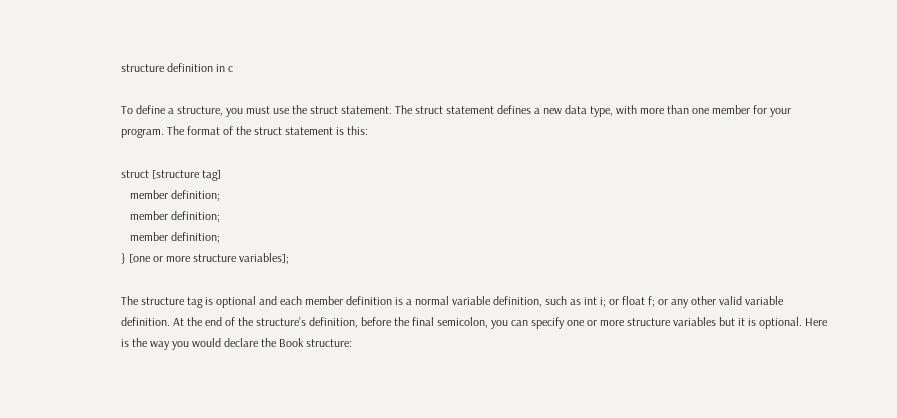structure definition in c

To define a structure, you must use the struct statement. The struct statement defines a new data type, with more than one member for your program. The format of the struct statement is this:

struct [structure tag]
   member definition;
   member definition;
   member definition;
} [one or more structure variables];

The structure tag is optional and each member definition is a normal variable definition, such as int i; or float f; or any other valid variable definition. At the end of the structure’s definition, before the final semicolon, you can specify one or more structure variables but it is optional. Here is the way you would declare the Book structure: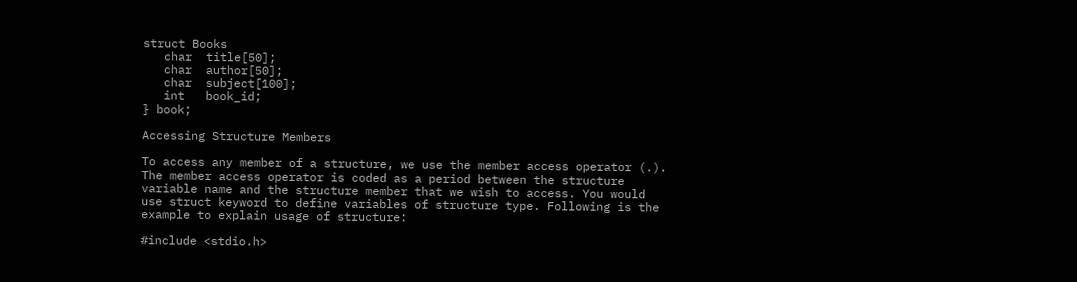struct Books
   char  title[50];
   char  author[50];
   char  subject[100];
   int   book_id;
} book;

Accessing Structure Members

To access any member of a structure, we use the member access operator (.). The member access operator is coded as a period between the structure variable name and the structure member that we wish to access. You would use struct keyword to define variables of structure type. Following is the example to explain usage of structure:

#include <stdio.h>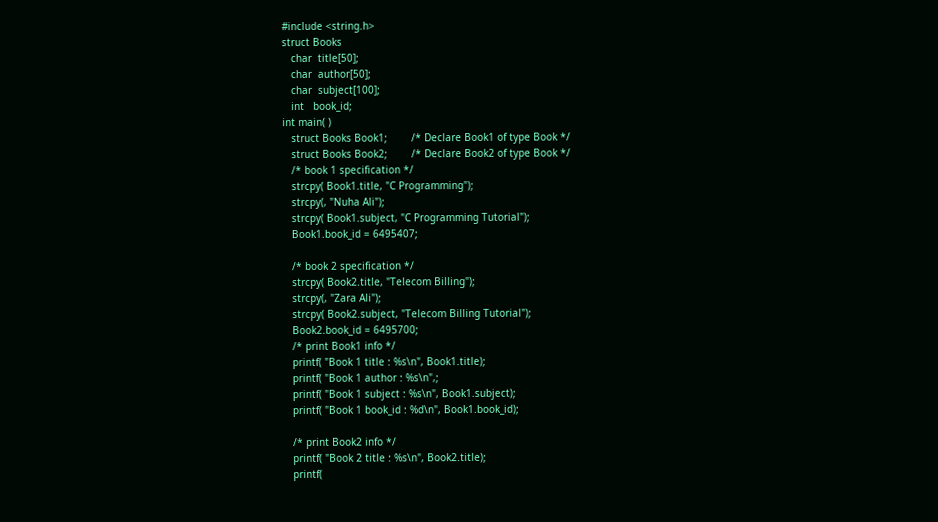#include <string.h>
struct Books
   char  title[50];
   char  author[50];
   char  subject[100];
   int   book_id;
int main( )
   struct Books Book1;        /* Declare Book1 of type Book */
   struct Books Book2;        /* Declare Book2 of type Book */
   /* book 1 specification */
   strcpy( Book1.title, "C Programming");
   strcpy(, "Nuha Ali");
   strcpy( Book1.subject, "C Programming Tutorial");
   Book1.book_id = 6495407;

   /* book 2 specification */
   strcpy( Book2.title, "Telecom Billing");
   strcpy(, "Zara Ali");
   strcpy( Book2.subject, "Telecom Billing Tutorial");
   Book2.book_id = 6495700;
   /* print Book1 info */
   printf( "Book 1 title : %s\n", Book1.title);
   printf( "Book 1 author : %s\n",;
   printf( "Book 1 subject : %s\n", Book1.subject);
   printf( "Book 1 book_id : %d\n", Book1.book_id);

   /* print Book2 info */
   printf( "Book 2 title : %s\n", Book2.title);
   printf(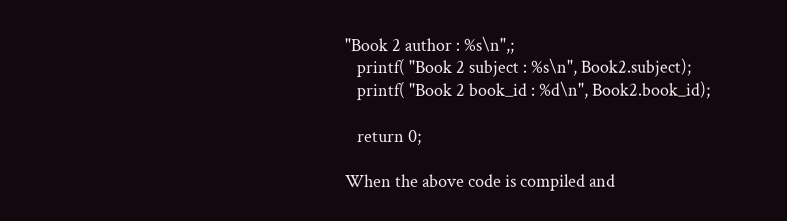"Book 2 author : %s\n",;
   printf( "Book 2 subject : %s\n", Book2.subject);
   printf( "Book 2 book_id : %d\n", Book2.book_id);

   return 0;

When the above code is compiled and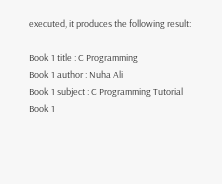executed, it produces the following result:

Book 1 title : C Programming
Book 1 author : Nuha Ali
Book 1 subject : C Programming Tutorial
Book 1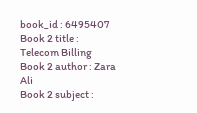book_id : 6495407
Book 2 title : Telecom Billing
Book 2 author : Zara Ali
Book 2 subject :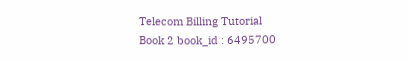Telecom Billing Tutorial
Book 2 book_id : 6495700